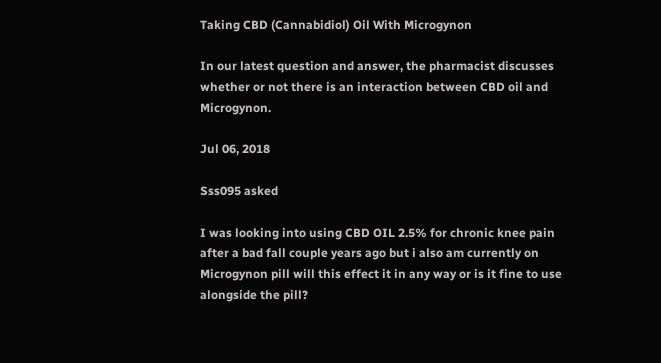Taking CBD (Cannabidiol) Oil With Microgynon

In our latest question and answer, the pharmacist discusses whether or not there is an interaction between CBD oil and Microgynon.

Jul 06, 2018

Sss095 asked

I was looking into using CBD OIL 2.5% for chronic knee pain after a bad fall couple years ago but i also am currently on Microgynon pill will this effect it in any way or is it fine to use alongside the pill?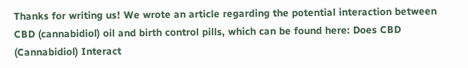Thanks for writing us! We wrote an article regarding the potential interaction between CBD (cannabidiol) oil and birth control pills, which can be found here: Does CBD (Cannabidiol) Interact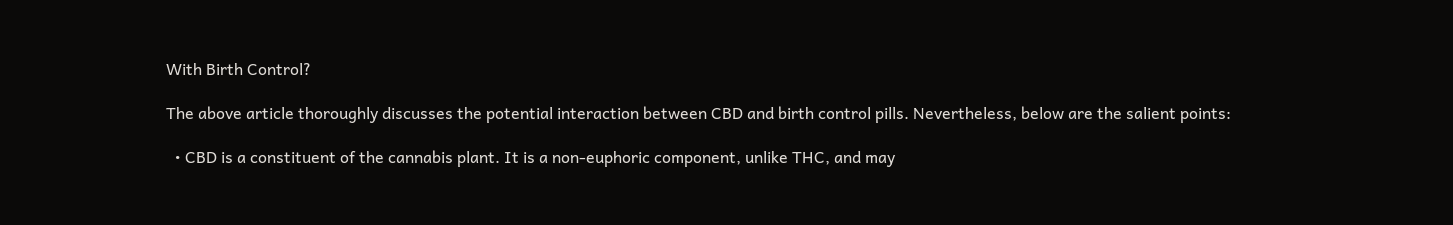With Birth Control?

The above article thoroughly discusses the potential interaction between CBD and birth control pills. Nevertheless, below are the salient points:

  • CBD is a constituent of the cannabis plant. It is a non-euphoric component, unlike THC, and may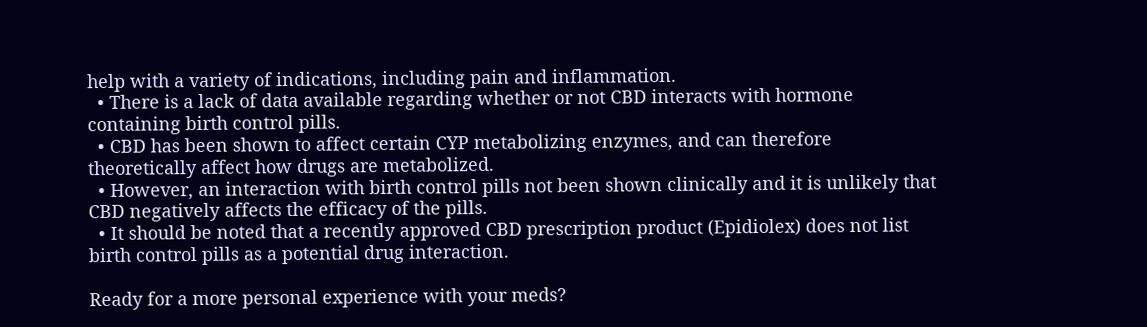help with a variety of indications, including pain and inflammation.
  • There is a lack of data available regarding whether or not CBD interacts with hormone containing birth control pills.
  • CBD has been shown to affect certain CYP metabolizing enzymes, and can therefore theoretically affect how drugs are metabolized.
  • However, an interaction with birth control pills not been shown clinically and it is unlikely that CBD negatively affects the efficacy of the pills.
  • It should be noted that a recently approved CBD prescription product (Epidiolex) does not list birth control pills as a potential drug interaction.

Ready for a more personal experience with your meds?